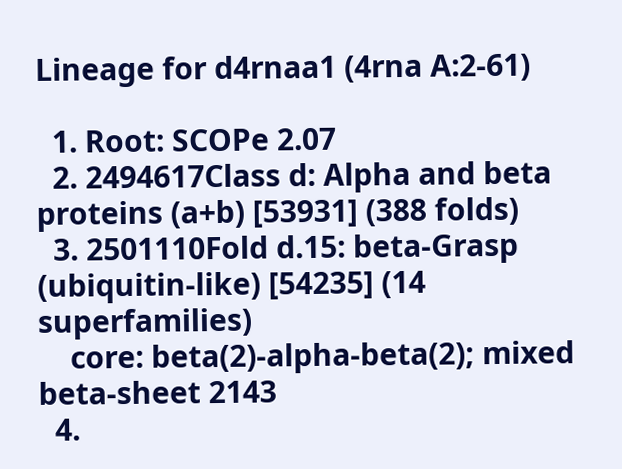Lineage for d4rnaa1 (4rna A:2-61)

  1. Root: SCOPe 2.07
  2. 2494617Class d: Alpha and beta proteins (a+b) [53931] (388 folds)
  3. 2501110Fold d.15: beta-Grasp (ubiquitin-like) [54235] (14 superfamilies)
    core: beta(2)-alpha-beta(2); mixed beta-sheet 2143
  4.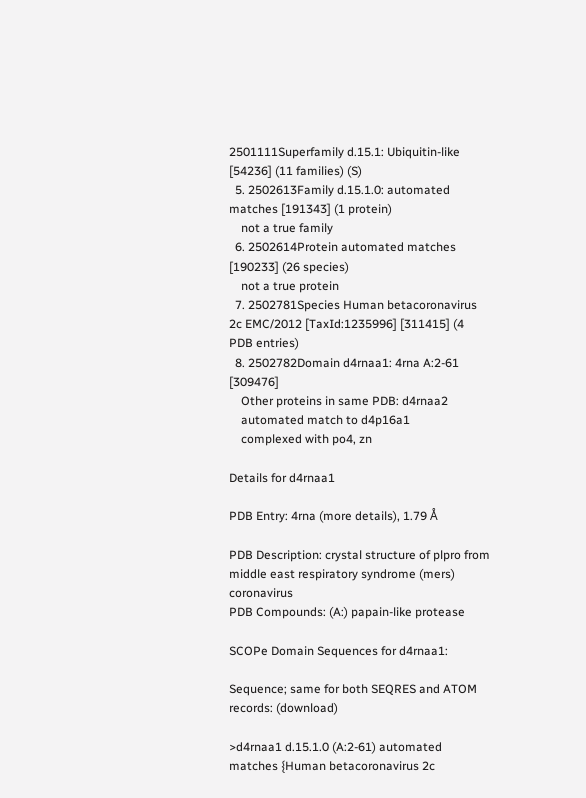2501111Superfamily d.15.1: Ubiquitin-like [54236] (11 families) (S)
  5. 2502613Family d.15.1.0: automated matches [191343] (1 protein)
    not a true family
  6. 2502614Protein automated matches [190233] (26 species)
    not a true protein
  7. 2502781Species Human betacoronavirus 2c EMC/2012 [TaxId:1235996] [311415] (4 PDB entries)
  8. 2502782Domain d4rnaa1: 4rna A:2-61 [309476]
    Other proteins in same PDB: d4rnaa2
    automated match to d4p16a1
    complexed with po4, zn

Details for d4rnaa1

PDB Entry: 4rna (more details), 1.79 Å

PDB Description: crystal structure of plpro from middle east respiratory syndrome (mers) coronavirus
PDB Compounds: (A:) papain-like protease

SCOPe Domain Sequences for d4rnaa1:

Sequence; same for both SEQRES and ATOM records: (download)

>d4rnaa1 d.15.1.0 (A:2-61) automated matches {Human betacoronavirus 2c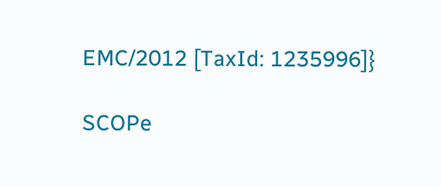EMC/2012 [TaxId: 1235996]}

SCOPe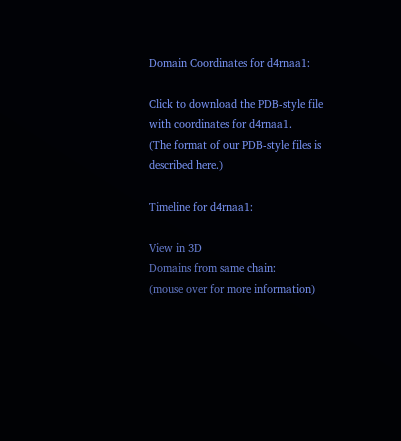Domain Coordinates for d4rnaa1:

Click to download the PDB-style file with coordinates for d4rnaa1.
(The format of our PDB-style files is described here.)

Timeline for d4rnaa1:

View in 3D
Domains from same chain:
(mouse over for more information)